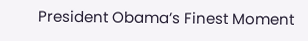President Obama’s Finest Moment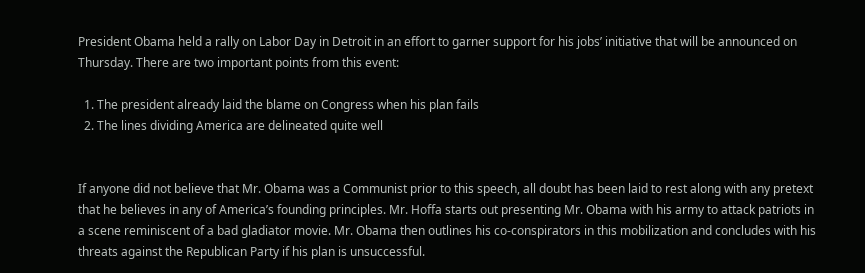President Obama held a rally on Labor Day in Detroit in an effort to garner support for his jobs’ initiative that will be announced on Thursday. There are two important points from this event:

  1. The president already laid the blame on Congress when his plan fails
  2. The lines dividing America are delineated quite well


If anyone did not believe that Mr. Obama was a Communist prior to this speech, all doubt has been laid to rest along with any pretext that he believes in any of America’s founding principles. Mr. Hoffa starts out presenting Mr. Obama with his army to attack patriots in a scene reminiscent of a bad gladiator movie. Mr. Obama then outlines his co-conspirators in this mobilization and concludes with his threats against the Republican Party if his plan is unsuccessful.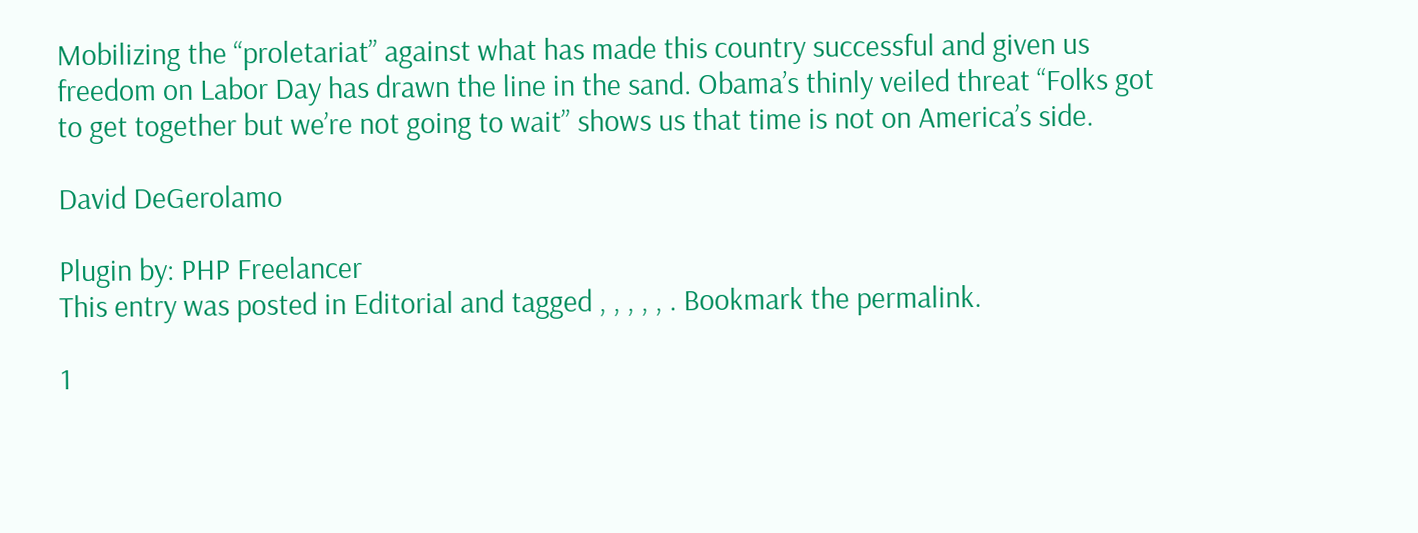Mobilizing the “proletariat” against what has made this country successful and given us freedom on Labor Day has drawn the line in the sand. Obama’s thinly veiled threat “Folks got to get together but we’re not going to wait” shows us that time is not on America’s side.

David DeGerolamo

Plugin by: PHP Freelancer
This entry was posted in Editorial and tagged , , , , , . Bookmark the permalink.

1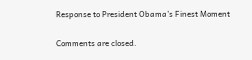Response to President Obama’s Finest Moment

Comments are closed.